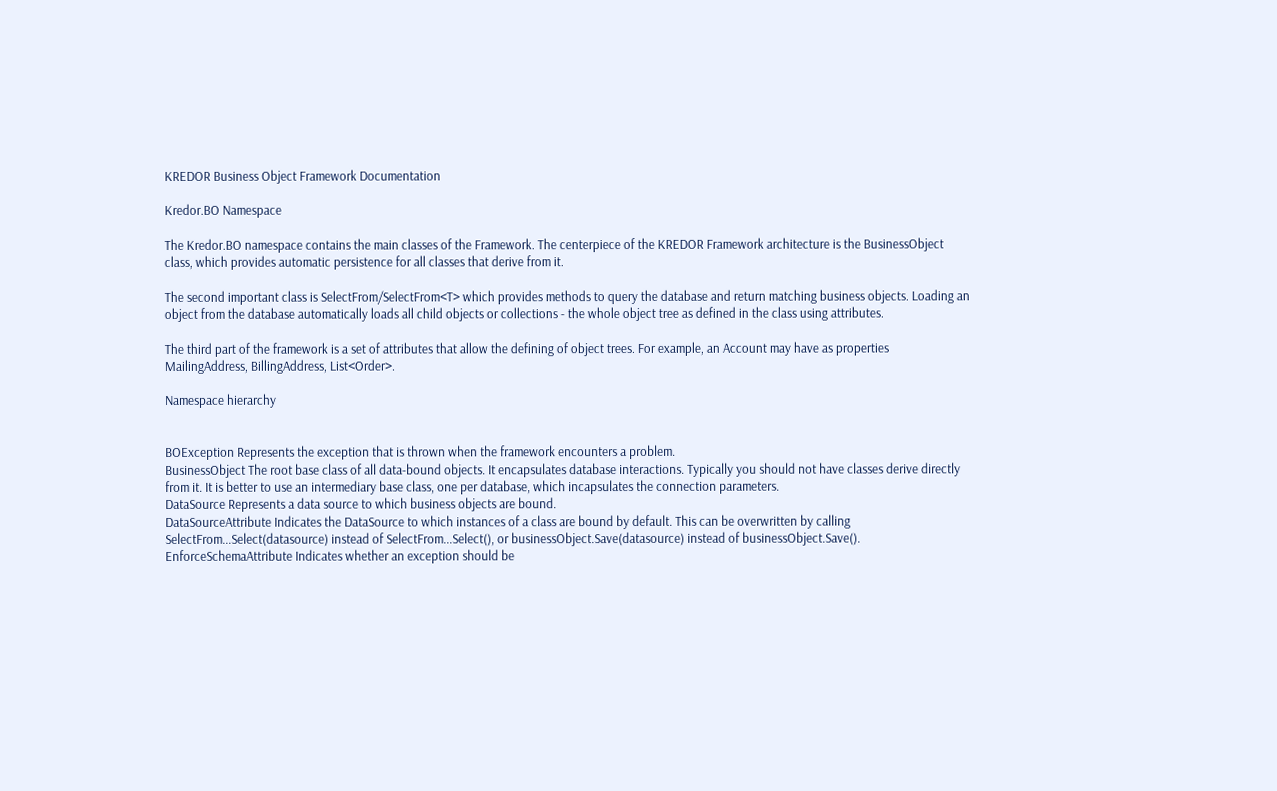KREDOR Business Object Framework Documentation

Kredor.BO Namespace

The Kredor.BO namespace contains the main classes of the Framework. The centerpiece of the KREDOR Framework architecture is the BusinessObject class, which provides automatic persistence for all classes that derive from it.

The second important class is SelectFrom/SelectFrom<T> which provides methods to query the database and return matching business objects. Loading an object from the database automatically loads all child objects or collections - the whole object tree as defined in the class using attributes.

The third part of the framework is a set of attributes that allow the defining of object trees. For example, an Account may have as properties MailingAddress, BillingAddress, List<Order>.

Namespace hierarchy


BOException Represents the exception that is thrown when the framework encounters a problem.
BusinessObject The root base class of all data-bound objects. It encapsulates database interactions. Typically you should not have classes derive directly from it. It is better to use an intermediary base class, one per database, which incapsulates the connection parameters.
DataSource Represents a data source to which business objects are bound.
DataSourceAttribute Indicates the DataSource to which instances of a class are bound by default. This can be overwritten by calling SelectFrom...Select(datasource) instead of SelectFrom...Select(), or businessObject.Save(datasource) instead of businessObject.Save().
EnforceSchemaAttribute Indicates whether an exception should be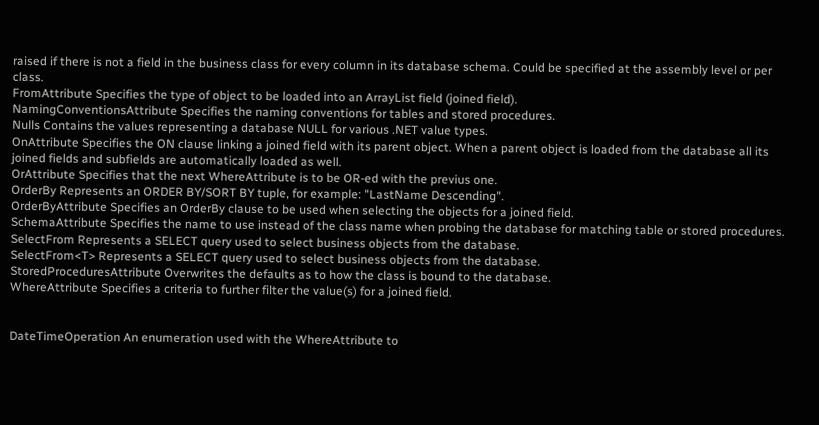raised if there is not a field in the business class for every column in its database schema. Could be specified at the assembly level or per class.
FromAttribute Specifies the type of object to be loaded into an ArrayList field (joined field).
NamingConventionsAttribute Specifies the naming conventions for tables and stored procedures.
Nulls Contains the values representing a database NULL for various .NET value types.
OnAttribute Specifies the ON clause linking a joined field with its parent object. When a parent object is loaded from the database all its joined fields and subfields are automatically loaded as well.
OrAttribute Specifies that the next WhereAttribute is to be OR-ed with the previus one.
OrderBy Represents an ORDER BY/SORT BY tuple, for example: "LastName Descending".
OrderByAttribute Specifies an OrderBy clause to be used when selecting the objects for a joined field.
SchemaAttribute Specifies the name to use instead of the class name when probing the database for matching table or stored procedures.
SelectFrom Represents a SELECT query used to select business objects from the database.
SelectFrom<T> Represents a SELECT query used to select business objects from the database.
StoredProceduresAttribute Overwrites the defaults as to how the class is bound to the database.
WhereAttribute Specifies a criteria to further filter the value(s) for a joined field.


DateTimeOperation An enumeration used with the WhereAttribute to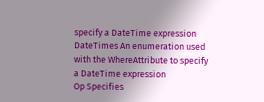specify a DateTime expression
DateTimes An enumeration used with the WhereAttribute to specify a DateTime expression
Op Specifies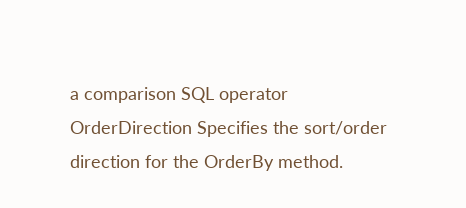a comparison SQL operator
OrderDirection Specifies the sort/order direction for the OrderBy method.